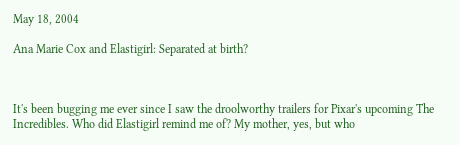May 18, 2004

Ana Marie Cox and Elastigirl: Separated at birth?



It's been bugging me ever since I saw the droolworthy trailers for Pixar's upcoming The Incredibles. Who did Elastigirl remind me of? My mother, yes, but who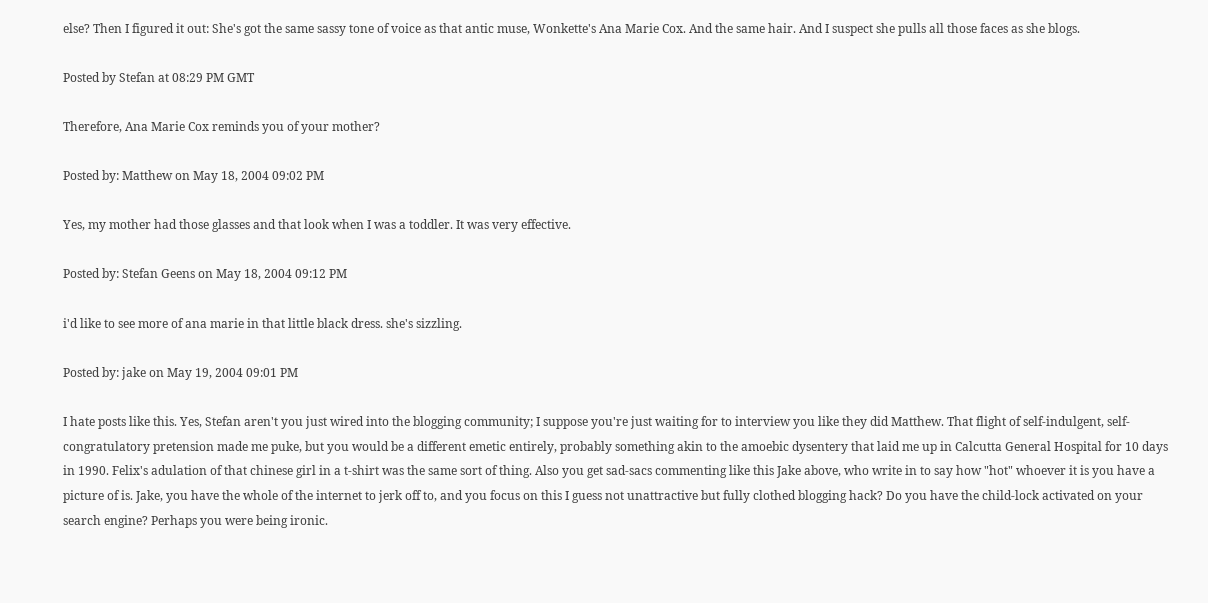else? Then I figured it out: She's got the same sassy tone of voice as that antic muse, Wonkette's Ana Marie Cox. And the same hair. And I suspect she pulls all those faces as she blogs.

Posted by Stefan at 08:29 PM GMT

Therefore, Ana Marie Cox reminds you of your mother?

Posted by: Matthew on May 18, 2004 09:02 PM

Yes, my mother had those glasses and that look when I was a toddler. It was very effective.

Posted by: Stefan Geens on May 18, 2004 09:12 PM

i'd like to see more of ana marie in that little black dress. she's sizzling.

Posted by: jake on May 19, 2004 09:01 PM

I hate posts like this. Yes, Stefan aren't you just wired into the blogging community; I suppose you're just waiting for to interview you like they did Matthew. That flight of self-indulgent, self-congratulatory pretension made me puke, but you would be a different emetic entirely, probably something akin to the amoebic dysentery that laid me up in Calcutta General Hospital for 10 days in 1990. Felix's adulation of that chinese girl in a t-shirt was the same sort of thing. Also you get sad-sacs commenting like this Jake above, who write in to say how "hot" whoever it is you have a picture of is. Jake, you have the whole of the internet to jerk off to, and you focus on this I guess not unattractive but fully clothed blogging hack? Do you have the child-lock activated on your search engine? Perhaps you were being ironic.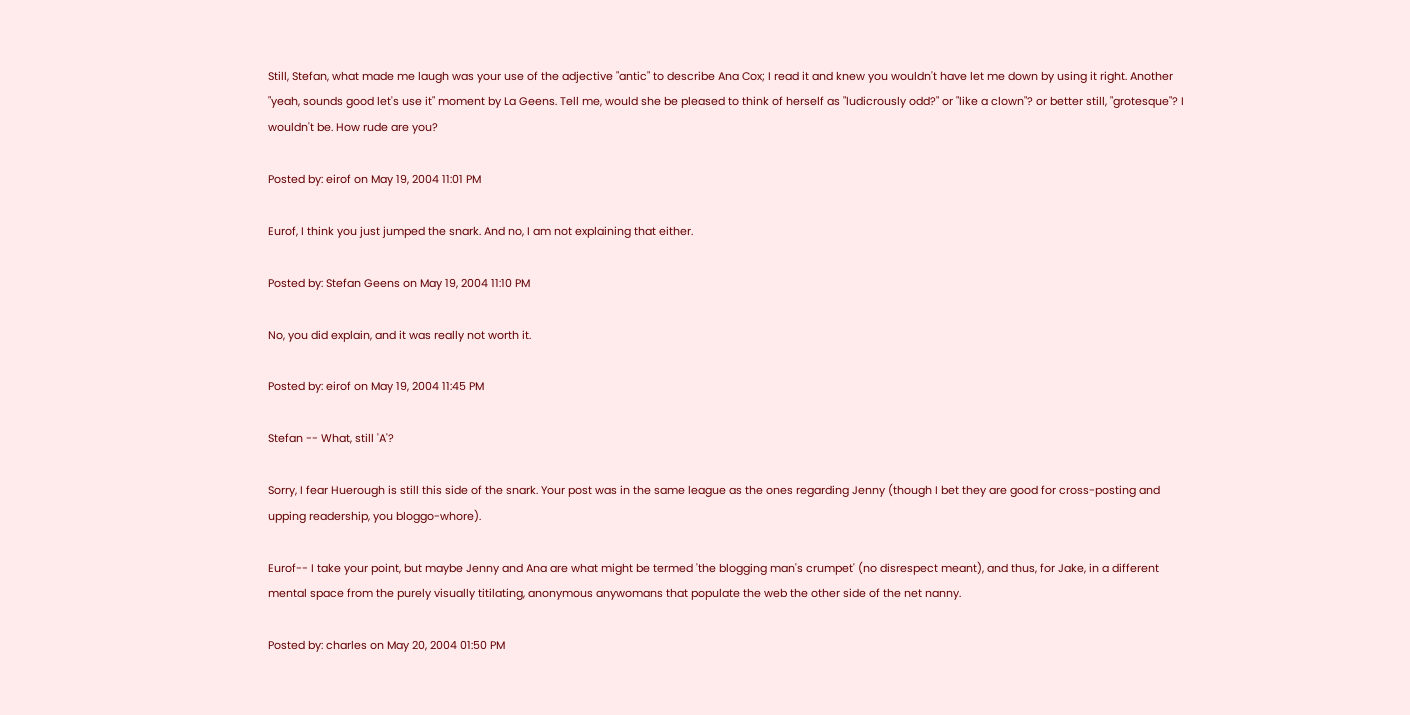Still, Stefan, what made me laugh was your use of the adjective "antic" to describe Ana Cox; I read it and knew you wouldn't have let me down by using it right. Another "yeah, sounds good let's use it" moment by La Geens. Tell me, would she be pleased to think of herself as "ludicrously odd?" or "like a clown"? or better still, "grotesque"? I wouldn't be. How rude are you?

Posted by: eirof on May 19, 2004 11:01 PM

Eurof, I think you just jumped the snark. And no, I am not explaining that either.

Posted by: Stefan Geens on May 19, 2004 11:10 PM

No, you did explain, and it was really not worth it.

Posted by: eirof on May 19, 2004 11:45 PM

Stefan -- What, still 'A'?

Sorry, I fear Huerough is still this side of the snark. Your post was in the same league as the ones regarding Jenny (though I bet they are good for cross-posting and upping readership, you bloggo-whore).

Eurof-- I take your point, but maybe Jenny and Ana are what might be termed 'the blogging man's crumpet' (no disrespect meant), and thus, for Jake, in a different mental space from the purely visually titilating, anonymous anywomans that populate the web the other side of the net nanny.

Posted by: charles on May 20, 2004 01:50 PM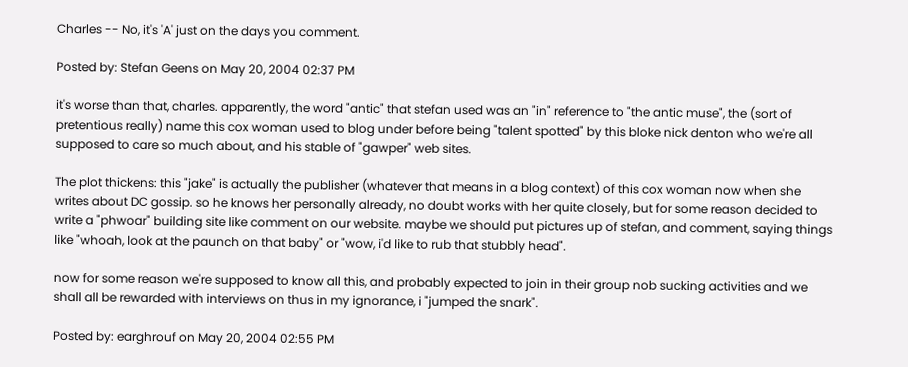Charles -- No, it's 'A' just on the days you comment.

Posted by: Stefan Geens on May 20, 2004 02:37 PM

it's worse than that, charles. apparently, the word "antic" that stefan used was an "in" reference to "the antic muse", the (sort of pretentious really) name this cox woman used to blog under before being "talent spotted" by this bloke nick denton who we're all supposed to care so much about, and his stable of "gawper" web sites.

The plot thickens: this "jake" is actually the publisher (whatever that means in a blog context) of this cox woman now when she writes about DC gossip. so he knows her personally already, no doubt works with her quite closely, but for some reason decided to write a "phwoar" building site like comment on our website. maybe we should put pictures up of stefan, and comment, saying things like "whoah, look at the paunch on that baby" or "wow, i'd like to rub that stubbly head".

now for some reason we're supposed to know all this, and probably expected to join in their group nob sucking activities and we shall all be rewarded with interviews on thus in my ignorance, i "jumped the snark".

Posted by: earghrouf on May 20, 2004 02:55 PM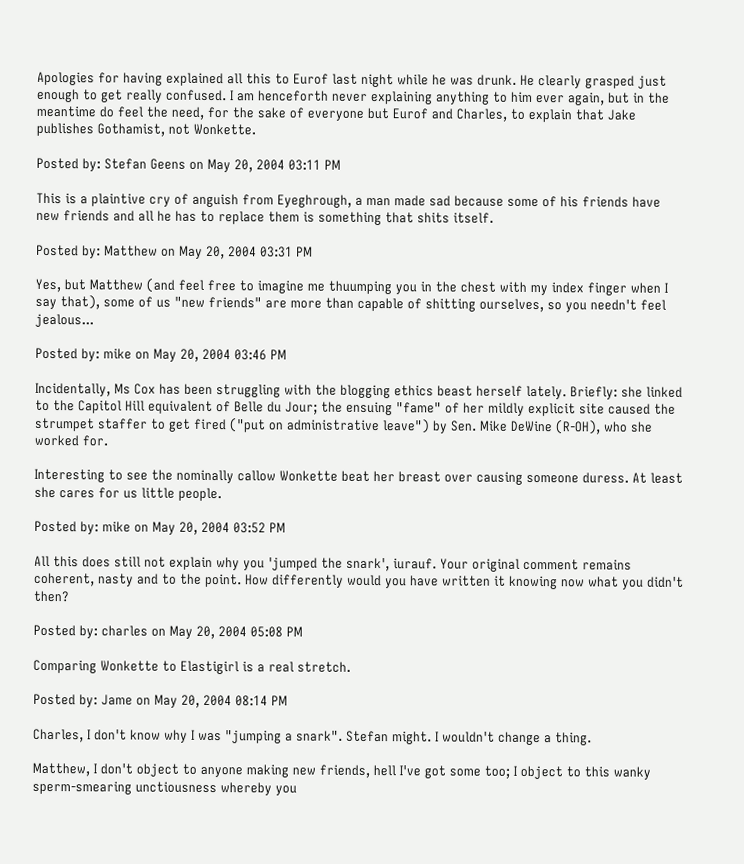Apologies for having explained all this to Eurof last night while he was drunk. He clearly grasped just enough to get really confused. I am henceforth never explaining anything to him ever again, but in the meantime do feel the need, for the sake of everyone but Eurof and Charles, to explain that Jake publishes Gothamist, not Wonkette.

Posted by: Stefan Geens on May 20, 2004 03:11 PM

This is a plaintive cry of anguish from Eyeghrough, a man made sad because some of his friends have new friends and all he has to replace them is something that shits itself.

Posted by: Matthew on May 20, 2004 03:31 PM

Yes, but Matthew (and feel free to imagine me thuumping you in the chest with my index finger when I say that), some of us "new friends" are more than capable of shitting ourselves, so you needn't feel jealous...

Posted by: mike on May 20, 2004 03:46 PM

Incidentally, Ms Cox has been struggling with the blogging ethics beast herself lately. Briefly: she linked to the Capitol Hill equivalent of Belle du Jour; the ensuing "fame" of her mildly explicit site caused the strumpet staffer to get fired ("put on administrative leave") by Sen. Mike DeWine (R-OH), who she worked for.

Interesting to see the nominally callow Wonkette beat her breast over causing someone duress. At least she cares for us little people.

Posted by: mike on May 20, 2004 03:52 PM

All this does still not explain why you 'jumped the snark', iurauf. Your original comment remains coherent, nasty and to the point. How differently would you have written it knowing now what you didn't then?

Posted by: charles on May 20, 2004 05:08 PM

Comparing Wonkette to Elastigirl is a real stretch.

Posted by: Jame on May 20, 2004 08:14 PM

Charles, I don't know why I was "jumping a snark". Stefan might. I wouldn't change a thing.

Matthew, I don't object to anyone making new friends, hell I've got some too; I object to this wanky sperm-smearing unctiousness whereby you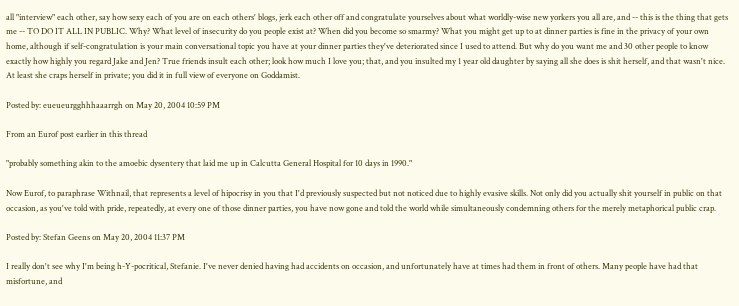all "interview" each other, say how sexy each of you are on each others' blogs, jerk each other off and congratulate yourselves about what worldly-wise new yorkers you all are, and -- this is the thing that gets me -- TO DO IT ALL IN PUBLIC. Why? What level of insecurity do you people exist at? When did you become so smarmy? What you might get up to at dinner parties is fine in the privacy of your own home, although if self-congratulation is your main conversational topic you have at your dinner parties they've deteriorated since I used to attend. But why do you want me and 30 other people to know exactly how highly you regard Jake and Jen? True friends insult each other; look how much I love you; that, and you insulted my 1 year old daughter by saying all she does is shit herself, and that wasn't nice. At least she craps herself in private; you did it in full view of everyone on Goddamist.

Posted by: eueueurgghhhaaarrgh on May 20, 2004 10:59 PM

From an Eurof post earlier in this thread

"probably something akin to the amoebic dysentery that laid me up in Calcutta General Hospital for 10 days in 1990."

Now Eurof, to paraphrase Withnail, that represents a level of hipocrisy in you that I'd previously suspected but not noticed due to highly evasive skills. Not only did you actually shit yourself in public on that occasion, as you've told with pride, repeatedly, at every one of those dinner parties, you have now gone and told the world while simultaneously condemning others for the merely metaphorical public crap.

Posted by: Stefan Geens on May 20, 2004 11:37 PM

I really don't see why I'm being h-Y-pocritical, Stefanie. I've never denied having had accidents on occasion, and unfortunately have at times had them in front of others. Many people have had that misfortune, and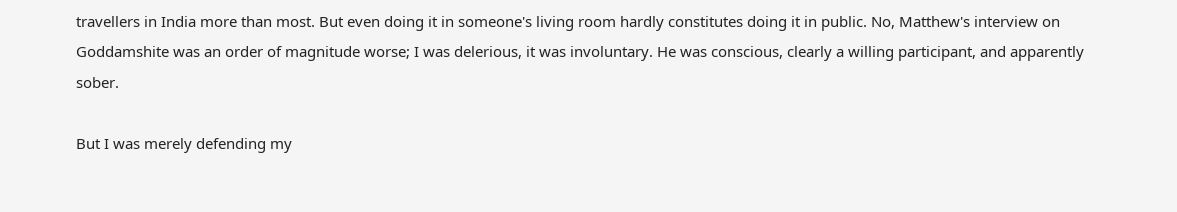travellers in India more than most. But even doing it in someone's living room hardly constitutes doing it in public. No, Matthew's interview on Goddamshite was an order of magnitude worse; I was delerious, it was involuntary. He was conscious, clearly a willing participant, and apparently sober.

But I was merely defending my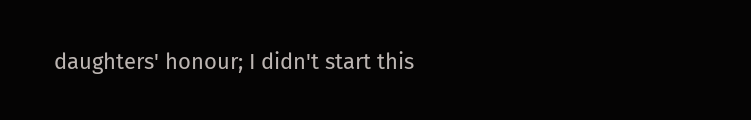daughters' honour; I didn't start this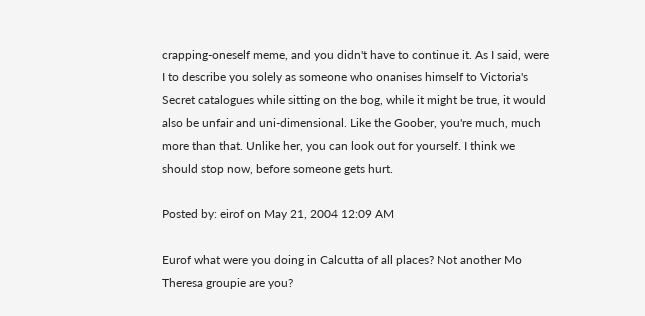crapping-oneself meme, and you didn't have to continue it. As I said, were I to describe you solely as someone who onanises himself to Victoria's Secret catalogues while sitting on the bog, while it might be true, it would also be unfair and uni-dimensional. Like the Goober, you're much, much more than that. Unlike her, you can look out for yourself. I think we should stop now, before someone gets hurt.

Posted by: eirof on May 21, 2004 12:09 AM

Eurof what were you doing in Calcutta of all places? Not another Mo Theresa groupie are you?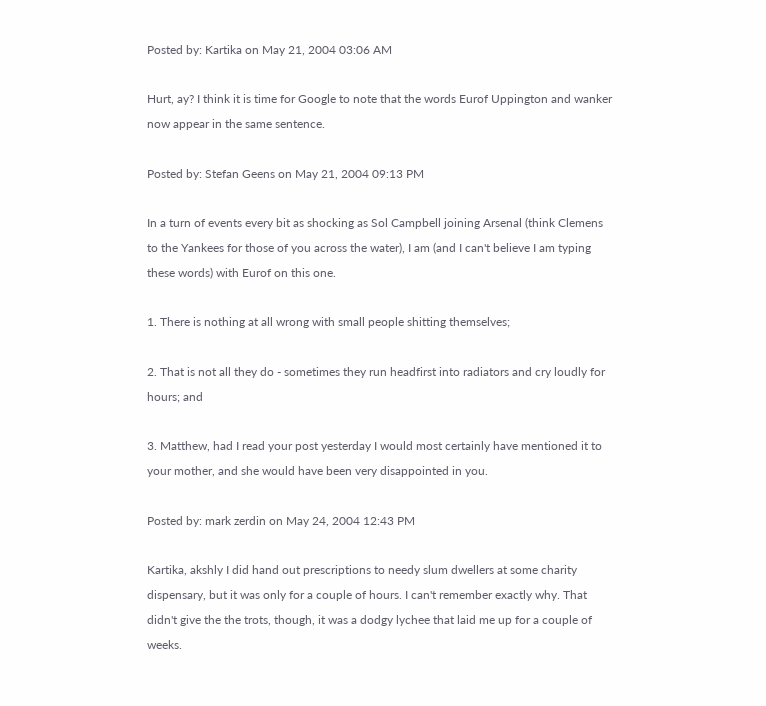Posted by: Kartika on May 21, 2004 03:06 AM

Hurt, ay? I think it is time for Google to note that the words Eurof Uppington and wanker now appear in the same sentence.

Posted by: Stefan Geens on May 21, 2004 09:13 PM

In a turn of events every bit as shocking as Sol Campbell joining Arsenal (think Clemens to the Yankees for those of you across the water), I am (and I can't believe I am typing these words) with Eurof on this one.

1. There is nothing at all wrong with small people shitting themselves;

2. That is not all they do - sometimes they run headfirst into radiators and cry loudly for hours; and

3. Matthew, had I read your post yesterday I would most certainly have mentioned it to your mother, and she would have been very disappointed in you.

Posted by: mark zerdin on May 24, 2004 12:43 PM

Kartika, akshly I did hand out prescriptions to needy slum dwellers at some charity dispensary, but it was only for a couple of hours. I can't remember exactly why. That didn't give the the trots, though, it was a dodgy lychee that laid me up for a couple of weeks.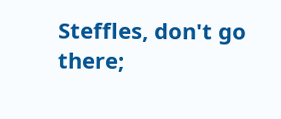Steffles, don't go there;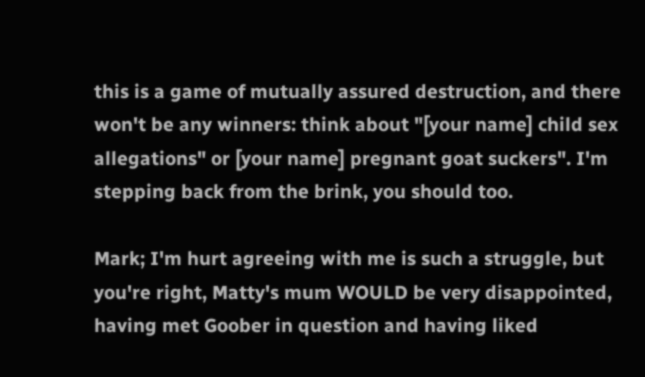this is a game of mutually assured destruction, and there won't be any winners: think about "[your name] child sex allegations" or [your name] pregnant goat suckers". I'm stepping back from the brink, you should too.

Mark; I'm hurt agreeing with me is such a struggle, but you're right, Matty's mum WOULD be very disappointed, having met Goober in question and having liked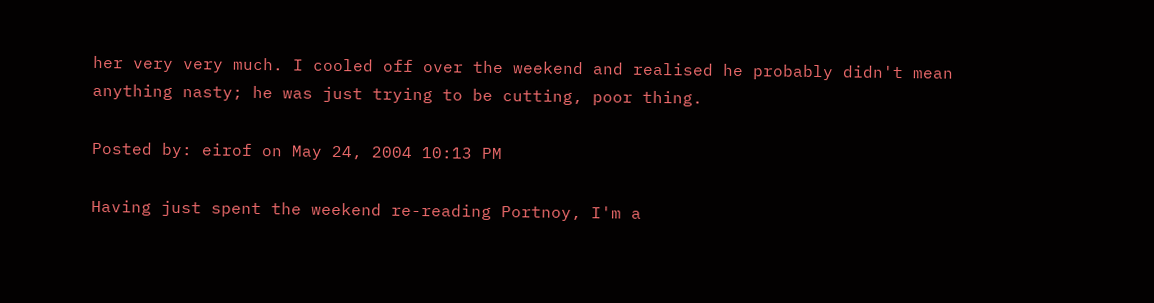her very very much. I cooled off over the weekend and realised he probably didn't mean anything nasty; he was just trying to be cutting, poor thing.

Posted by: eirof on May 24, 2004 10:13 PM

Having just spent the weekend re-reading Portnoy, I'm a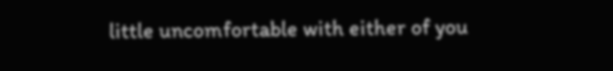little uncomfortable with either of you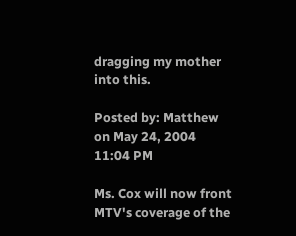dragging my mother into this.

Posted by: Matthew on May 24, 2004 11:04 PM

Ms. Cox will now front MTV's coverage of the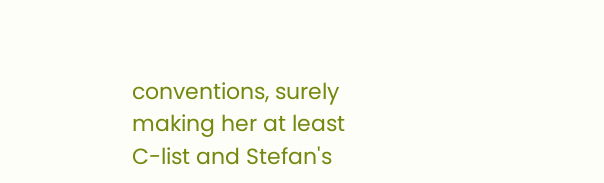conventions, surely making her at least C-list and Stefan's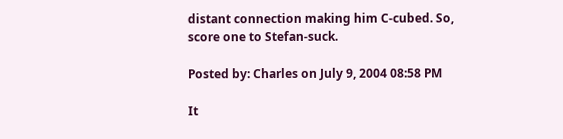distant connection making him C-cubed. So, score one to Stefan-suck.

Posted by: Charles on July 9, 2004 08:58 PM

It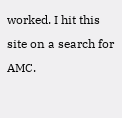worked. I hit this site on a search for AMC.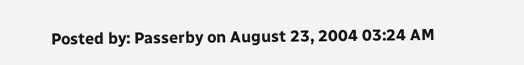Posted by: Passerby on August 23, 2004 03:24 AM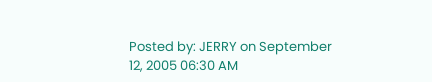Posted by: JERRY on September 12, 2005 06:30 AM